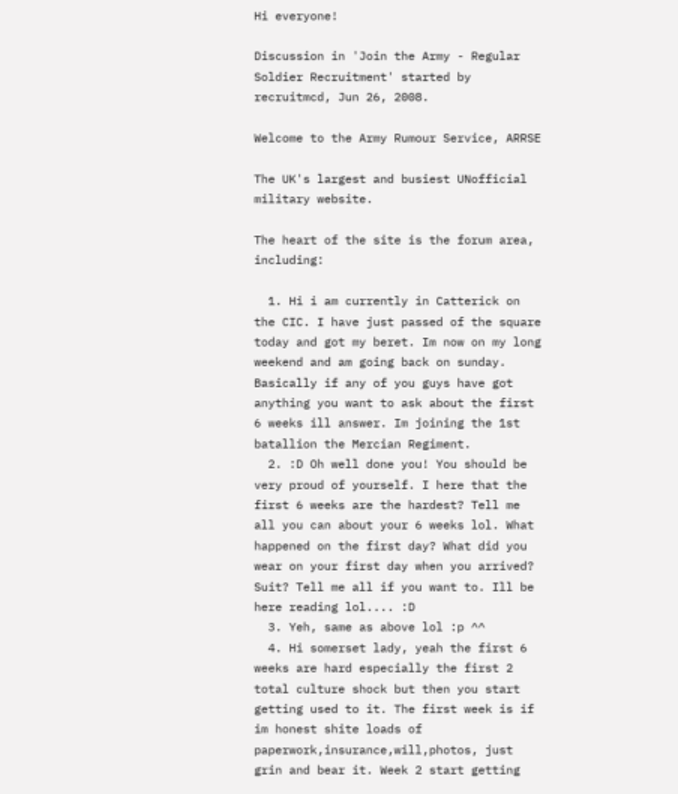Hi everyone!

Discussion in 'Join the Army - Regular Soldier Recruitment' started by recruitmcd, Jun 26, 2008.

Welcome to the Army Rumour Service, ARRSE

The UK's largest and busiest UNofficial military website.

The heart of the site is the forum area, including:

  1. Hi i am currently in Catterick on the CIC. I have just passed of the square today and got my beret. Im now on my long weekend and am going back on sunday. Basically if any of you guys have got anything you want to ask about the first 6 weeks ill answer. Im joining the 1st batallion the Mercian Regiment.
  2. :D Oh well done you! You should be very proud of yourself. I here that the first 6 weeks are the hardest? Tell me all you can about your 6 weeks lol. What happened on the first day? What did you wear on your first day when you arrived? Suit? Tell me all if you want to. Ill be here reading lol.... :D
  3. Yeh, same as above lol :p ^^
  4. Hi somerset lady, yeah the first 6 weeks are hard especially the first 2 total culture shock but then you start getting used to it. The first week is if im honest shite loads of paperwork,insurance,will,photos, just grin and bear it. Week 2 start getting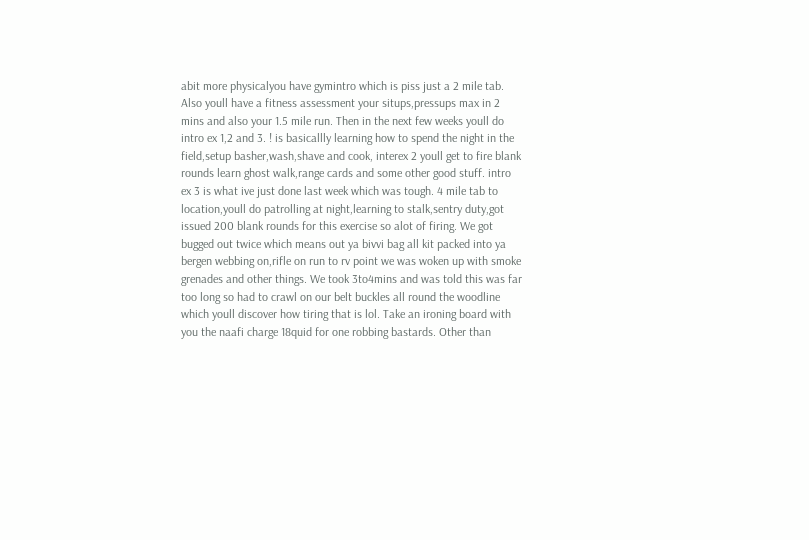abit more physicalyou have gymintro which is piss just a 2 mile tab. Also youll have a fitness assessment your situps,pressups max in 2 mins and also your 1.5 mile run. Then in the next few weeks youll do intro ex 1,2 and 3. ! is basicallly learning how to spend the night in the field,setup basher,wash,shave and cook, interex 2 youll get to fire blank rounds learn ghost walk,range cards and some other good stuff. intro ex 3 is what ive just done last week which was tough. 4 mile tab to location,youll do patrolling at night,learning to stalk,sentry duty,got issued 200 blank rounds for this exercise so alot of firing. We got bugged out twice which means out ya bivvi bag all kit packed into ya bergen webbing on,rifle on run to rv point we was woken up with smoke grenades and other things. We took 3to4mins and was told this was far too long so had to crawl on our belt buckles all round the woodline which youll discover how tiring that is lol. Take an ironing board with you the naafi charge 18quid for one robbing bastards. Other than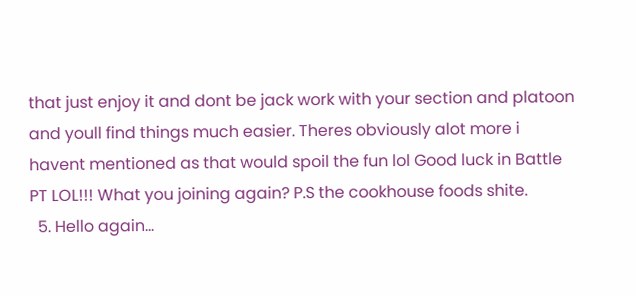that just enjoy it and dont be jack work with your section and platoon and youll find things much easier. Theres obviously alot more i havent mentioned as that would spoil the fun lol Good luck in Battle PT LOL!!! What you joining again? P.S the cookhouse foods shite.
  5. Hello again...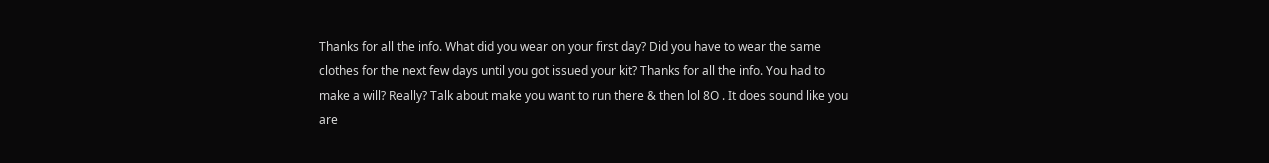Thanks for all the info. What did you wear on your first day? Did you have to wear the same clothes for the next few days until you got issued your kit? Thanks for all the info. You had to make a will? Really? Talk about make you want to run there & then lol 8O . It does sound like you are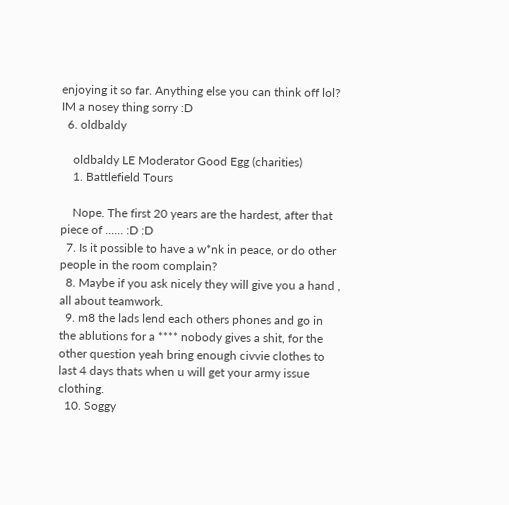enjoying it so far. Anything else you can think off lol? IM a nosey thing sorry :D
  6. oldbaldy

    oldbaldy LE Moderator Good Egg (charities)
    1. Battlefield Tours

    Nope. The first 20 years are the hardest, after that piece of ...... :D :D
  7. Is it possible to have a w*nk in peace, or do other people in the room complain?
  8. Maybe if you ask nicely they will give you a hand , all about teamwork.
  9. m8 the lads lend each others phones and go in the ablutions for a **** nobody gives a shit, for the other question yeah bring enough civvie clothes to last 4 days thats when u will get your army issue clothing.
  10. Soggy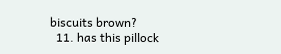biscuits brown?
  11. has this pillock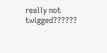really not twigged??????